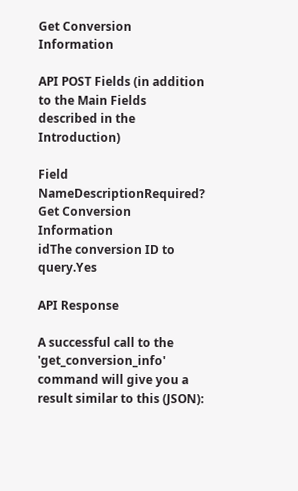Get Conversion Information

API POST Fields (in addition to the Main Fields described in the Introduction)

Field NameDescriptionRequired?
Get Conversion Information
idThe conversion ID to query.Yes

API Response

A successful call to the 'get_conversion_info' command will give you a result similar to this (JSON):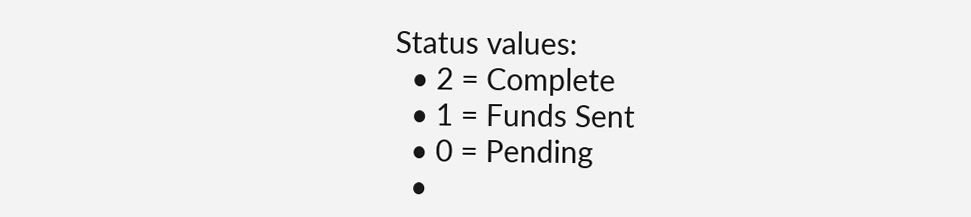Status values:
  • 2 = Complete
  • 1 = Funds Sent
  • 0 = Pending
  •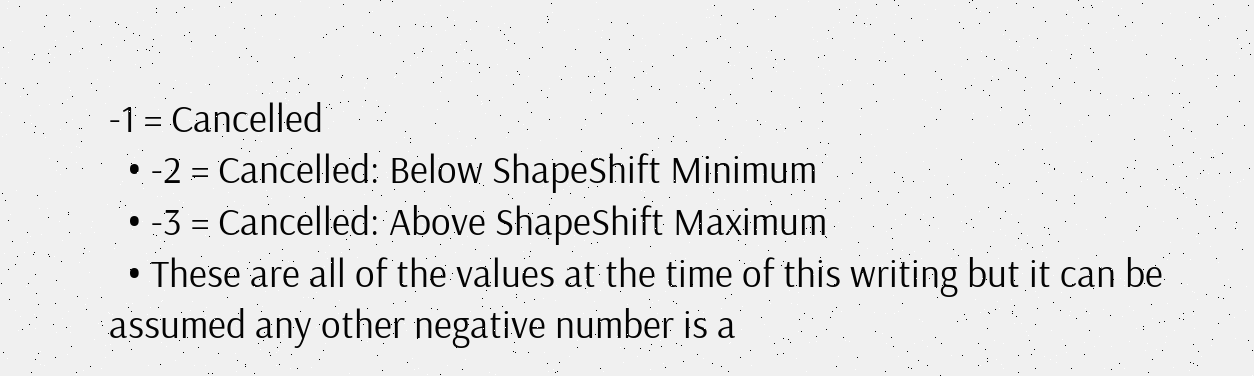-1 = Cancelled
  • -2 = Cancelled: Below ShapeShift Minimum
  • -3 = Cancelled: Above ShapeShift Maximum
  • These are all of the values at the time of this writing but it can be assumed any other negative number is a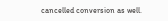cancelled conversion as well.